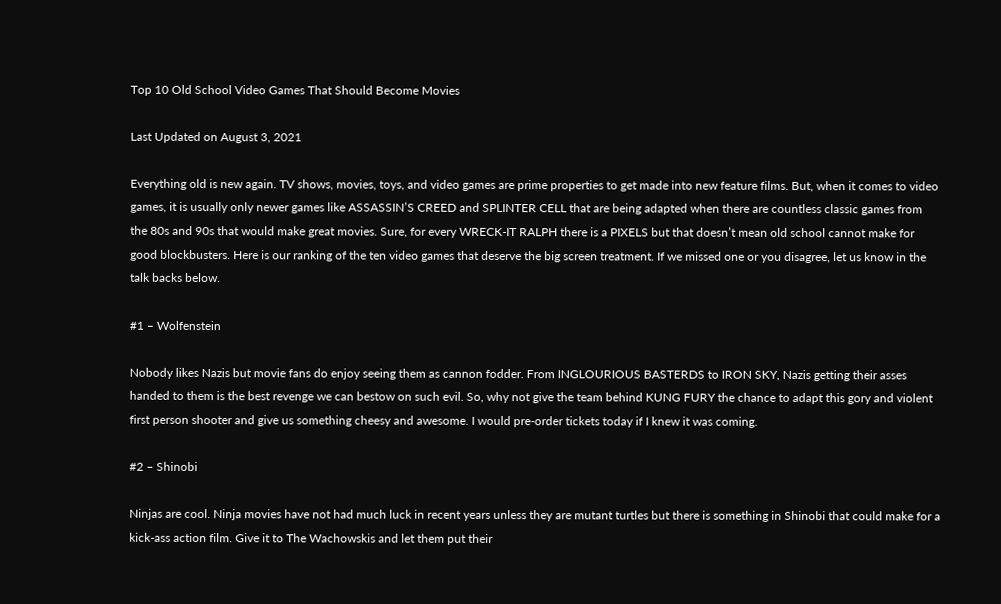Top 10 Old School Video Games That Should Become Movies

Last Updated on August 3, 2021

Everything old is new again. TV shows, movies, toys, and video games are prime properties to get made into new feature films. But, when it comes to video games, it is usually only newer games like ASSASSIN’S CREED and SPLINTER CELL that are being adapted when there are countless classic games from the 80s and 90s that would make great movies. Sure, for every WRECK-IT RALPH there is a PIXELS but that doesn’t mean old school cannot make for good blockbusters. Here is our ranking of the ten video games that deserve the big screen treatment. If we missed one or you disagree, let us know in the talk backs below.

#1 – Wolfenstein

Nobody likes Nazis but movie fans do enjoy seeing them as cannon fodder. From INGLOURIOUS BASTERDS to IRON SKY, Nazis getting their asses handed to them is the best revenge we can bestow on such evil. So, why not give the team behind KUNG FURY the chance to adapt this gory and violent first person shooter and give us something cheesy and awesome. I would pre-order tickets today if I knew it was coming.

#2 – Shinobi

Ninjas are cool. Ninja movies have not had much luck in recent years unless they are mutant turtles but there is something in Shinobi that could make for a kick-ass action film. Give it to The Wachowskis and let them put their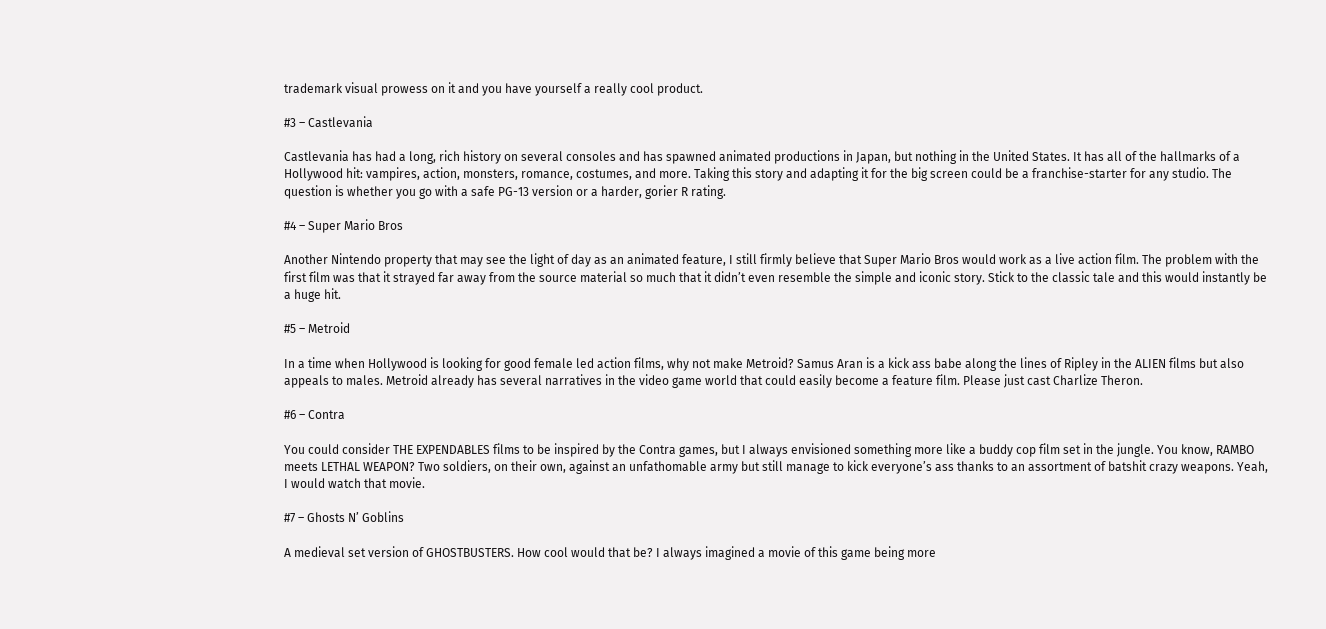trademark visual prowess on it and you have yourself a really cool product.

#3 – Castlevania

Castlevania has had a long, rich history on several consoles and has spawned animated productions in Japan, but nothing in the United States. It has all of the hallmarks of a Hollywood hit: vampires, action, monsters, romance, costumes, and more. Taking this story and adapting it for the big screen could be a franchise-starter for any studio. The question is whether you go with a safe PG-13 version or a harder, gorier R rating.

#4 – Super Mario Bros

Another Nintendo property that may see the light of day as an animated feature, I still firmly believe that Super Mario Bros would work as a live action film. The problem with the first film was that it strayed far away from the source material so much that it didn’t even resemble the simple and iconic story. Stick to the classic tale and this would instantly be a huge hit.

#5 – Metroid

In a time when Hollywood is looking for good female led action films, why not make Metroid? Samus Aran is a kick ass babe along the lines of Ripley in the ALIEN films but also appeals to males. Metroid already has several narratives in the video game world that could easily become a feature film. Please just cast Charlize Theron.

#6 – Contra

You could consider THE EXPENDABLES films to be inspired by the Contra games, but I always envisioned something more like a buddy cop film set in the jungle. You know, RAMBO meets LETHAL WEAPON? Two soldiers, on their own, against an unfathomable army but still manage to kick everyone’s ass thanks to an assortment of batshit crazy weapons. Yeah, I would watch that movie.

#7 – Ghosts N’ Goblins

A medieval set version of GHOSTBUSTERS. How cool would that be? I always imagined a movie of this game being more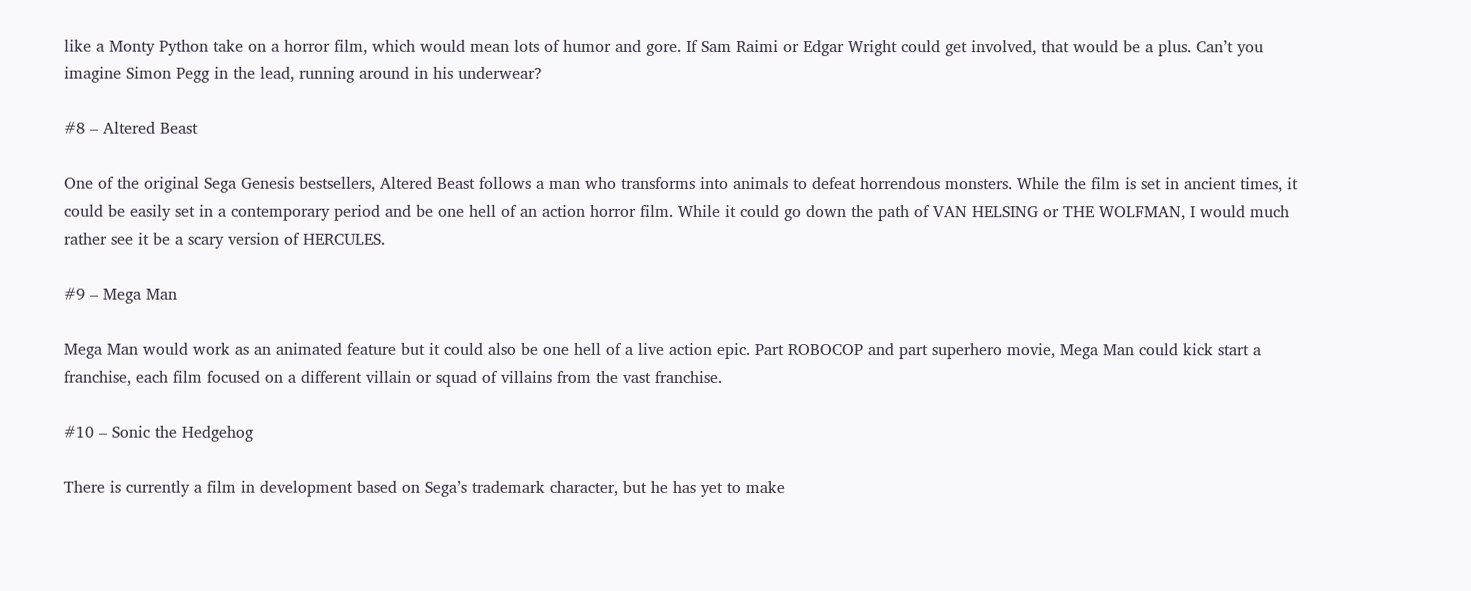like a Monty Python take on a horror film, which would mean lots of humor and gore. If Sam Raimi or Edgar Wright could get involved, that would be a plus. Can’t you imagine Simon Pegg in the lead, running around in his underwear?

#8 – Altered Beast

One of the original Sega Genesis bestsellers, Altered Beast follows a man who transforms into animals to defeat horrendous monsters. While the film is set in ancient times, it could be easily set in a contemporary period and be one hell of an action horror film. While it could go down the path of VAN HELSING or THE WOLFMAN, I would much rather see it be a scary version of HERCULES.

#9 – Mega Man

Mega Man would work as an animated feature but it could also be one hell of a live action epic. Part ROBOCOP and part superhero movie, Mega Man could kick start a franchise, each film focused on a different villain or squad of villains from the vast franchise.

#10 – Sonic the Hedgehog

There is currently a film in development based on Sega’s trademark character, but he has yet to make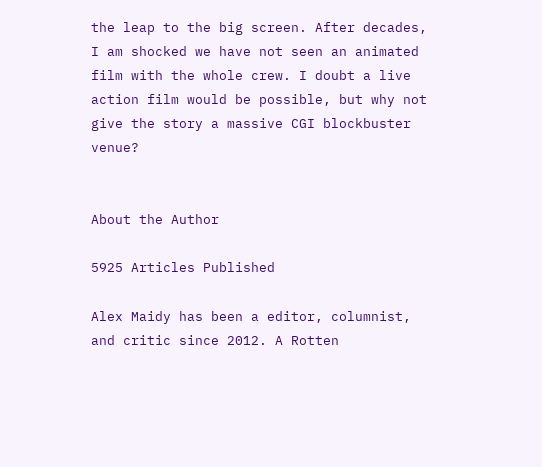the leap to the big screen. After decades, I am shocked we have not seen an animated film with the whole crew. I doubt a live action film would be possible, but why not give the story a massive CGI blockbuster venue?


About the Author

5925 Articles Published

Alex Maidy has been a editor, columnist, and critic since 2012. A Rotten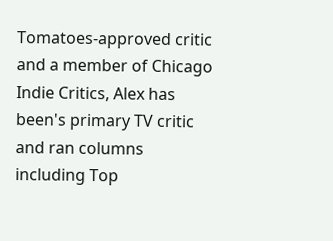Tomatoes-approved critic and a member of Chicago Indie Critics, Alex has been's primary TV critic and ran columns including Top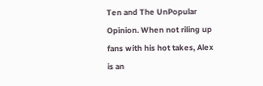Ten and The UnPopular Opinion. When not riling up fans with his hot takes, Alex is an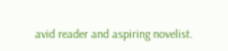avid reader and aspiring novelist.